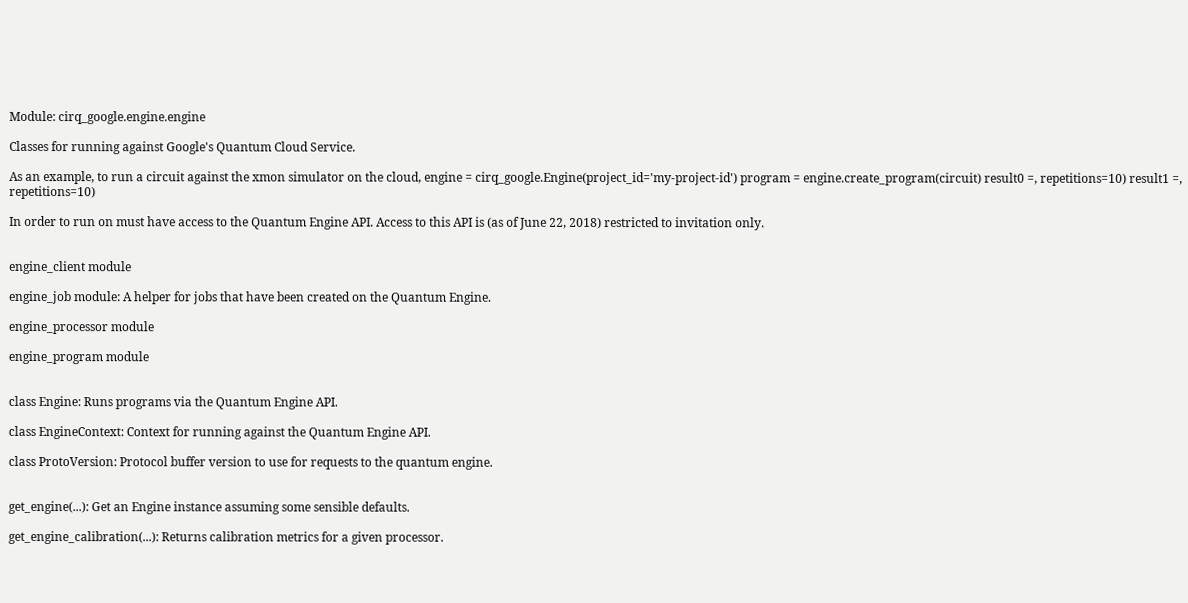Module: cirq_google.engine.engine

Classes for running against Google's Quantum Cloud Service.

As an example, to run a circuit against the xmon simulator on the cloud, engine = cirq_google.Engine(project_id='my-project-id') program = engine.create_program(circuit) result0 =, repetitions=10) result1 =, repetitions=10)

In order to run on must have access to the Quantum Engine API. Access to this API is (as of June 22, 2018) restricted to invitation only.


engine_client module

engine_job module: A helper for jobs that have been created on the Quantum Engine.

engine_processor module

engine_program module


class Engine: Runs programs via the Quantum Engine API.

class EngineContext: Context for running against the Quantum Engine API.

class ProtoVersion: Protocol buffer version to use for requests to the quantum engine.


get_engine(...): Get an Engine instance assuming some sensible defaults.

get_engine_calibration(...): Returns calibration metrics for a given processor.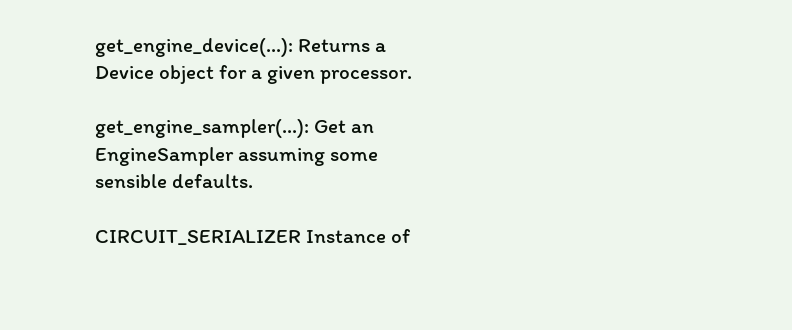get_engine_device(...): Returns a Device object for a given processor.

get_engine_sampler(...): Get an EngineSampler assuming some sensible defaults.

CIRCUIT_SERIALIZER Instance of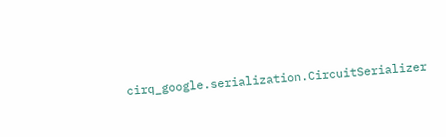cirq_google.serialization.CircuitSerializer